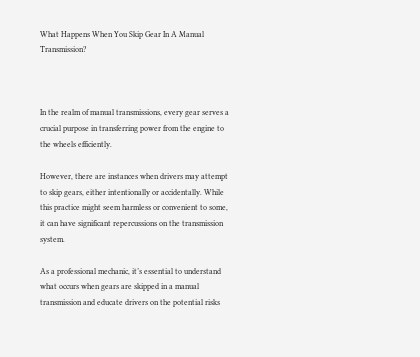What Happens When You Skip Gear In A Manual Transmission?



In the realm of manual transmissions, every gear serves a crucial purpose in transferring power from the engine to the wheels efficiently.

However, there are instances when drivers may attempt to skip gears, either intentionally or accidentally. While this practice might seem harmless or convenient to some, it can have significant repercussions on the transmission system.

As a professional mechanic, it’s essential to understand what occurs when gears are skipped in a manual transmission and educate drivers on the potential risks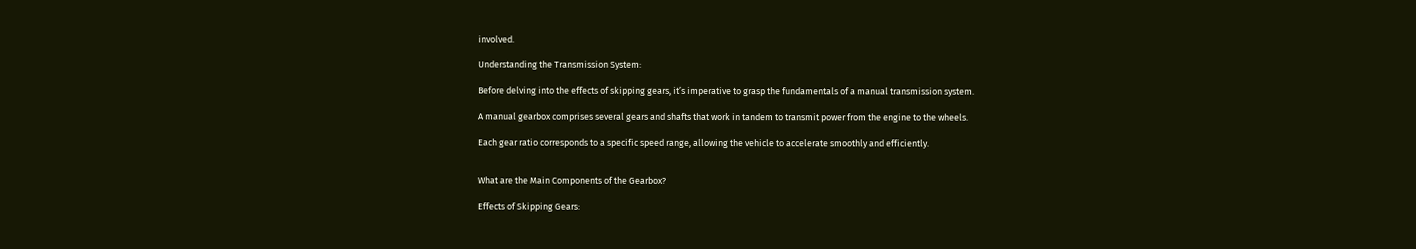involved.

Understanding the Transmission System:

Before delving into the effects of skipping gears, it’s imperative to grasp the fundamentals of a manual transmission system.

A manual gearbox comprises several gears and shafts that work in tandem to transmit power from the engine to the wheels.

Each gear ratio corresponds to a specific speed range, allowing the vehicle to accelerate smoothly and efficiently.


What are the Main Components of the Gearbox?

Effects of Skipping Gears: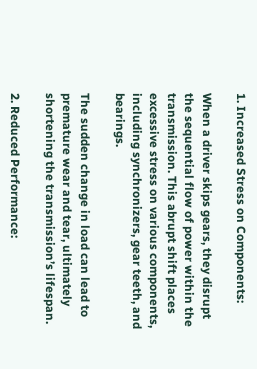1. Increased Stress on Components:

When a driver skips gears, they disrupt the sequential flow of power within the transmission. This abrupt shift places excessive stress on various components, including synchronizers, gear teeth, and bearings.

The sudden change in load can lead to premature wear and tear, ultimately shortening the transmission’s lifespan.

2. Reduced Performance: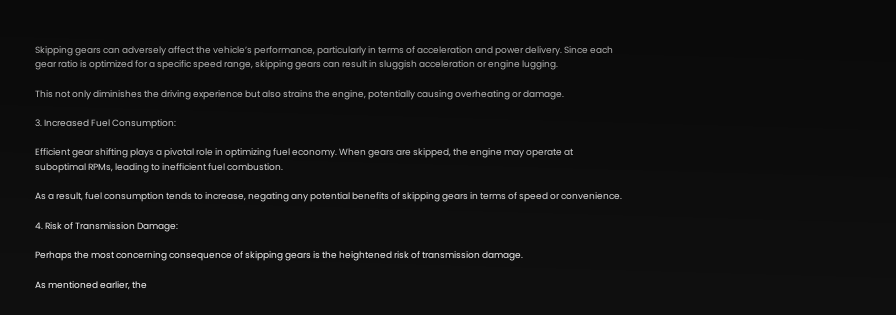Skipping gears can adversely affect the vehicle’s performance, particularly in terms of acceleration and power delivery. Since each gear ratio is optimized for a specific speed range, skipping gears can result in sluggish acceleration or engine lugging.

This not only diminishes the driving experience but also strains the engine, potentially causing overheating or damage.

3. Increased Fuel Consumption:

Efficient gear shifting plays a pivotal role in optimizing fuel economy. When gears are skipped, the engine may operate at suboptimal RPMs, leading to inefficient fuel combustion.

As a result, fuel consumption tends to increase, negating any potential benefits of skipping gears in terms of speed or convenience.

4. Risk of Transmission Damage:

Perhaps the most concerning consequence of skipping gears is the heightened risk of transmission damage.

As mentioned earlier, the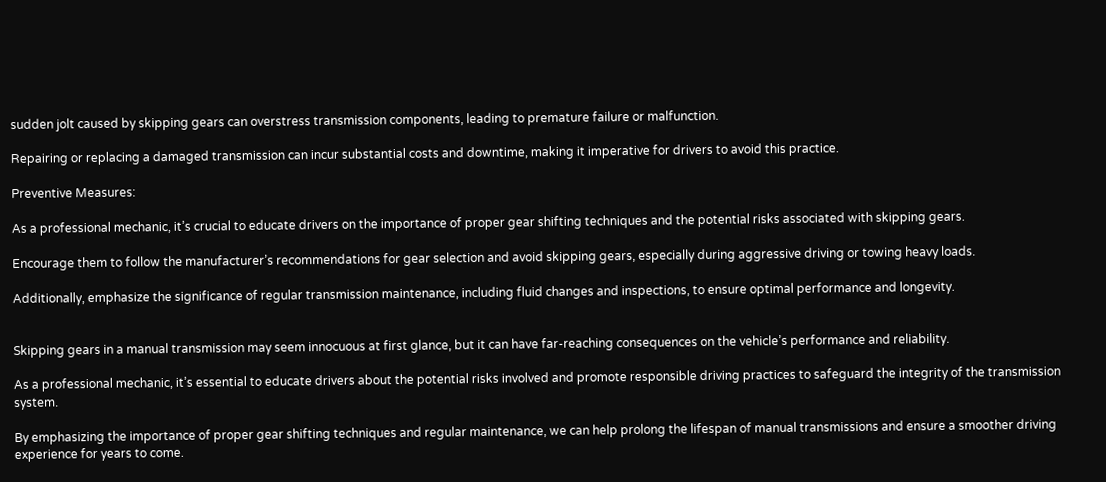sudden jolt caused by skipping gears can overstress transmission components, leading to premature failure or malfunction.

Repairing or replacing a damaged transmission can incur substantial costs and downtime, making it imperative for drivers to avoid this practice.

Preventive Measures:

As a professional mechanic, it’s crucial to educate drivers on the importance of proper gear shifting techniques and the potential risks associated with skipping gears.

Encourage them to follow the manufacturer’s recommendations for gear selection and avoid skipping gears, especially during aggressive driving or towing heavy loads.

Additionally, emphasize the significance of regular transmission maintenance, including fluid changes and inspections, to ensure optimal performance and longevity.


Skipping gears in a manual transmission may seem innocuous at first glance, but it can have far-reaching consequences on the vehicle’s performance and reliability.

As a professional mechanic, it’s essential to educate drivers about the potential risks involved and promote responsible driving practices to safeguard the integrity of the transmission system.

By emphasizing the importance of proper gear shifting techniques and regular maintenance, we can help prolong the lifespan of manual transmissions and ensure a smoother driving experience for years to come.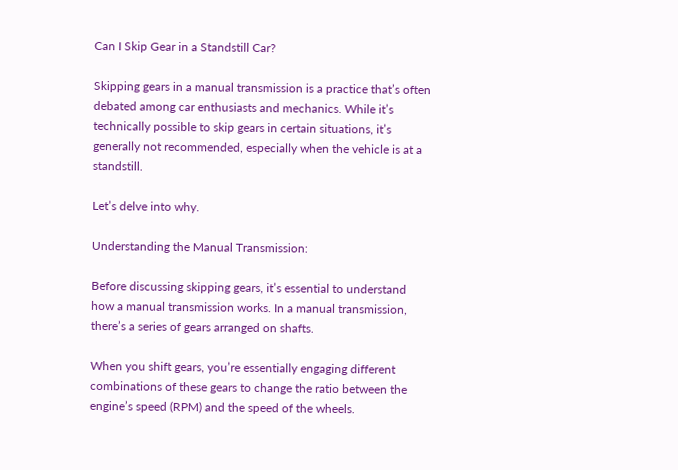Can I Skip Gear in a Standstill Car?

Skipping gears in a manual transmission is a practice that’s often debated among car enthusiasts and mechanics. While it’s technically possible to skip gears in certain situations, it’s generally not recommended, especially when the vehicle is at a standstill.

Let’s delve into why.

Understanding the Manual Transmission:

Before discussing skipping gears, it’s essential to understand how a manual transmission works. In a manual transmission, there’s a series of gears arranged on shafts.

When you shift gears, you’re essentially engaging different combinations of these gears to change the ratio between the engine’s speed (RPM) and the speed of the wheels.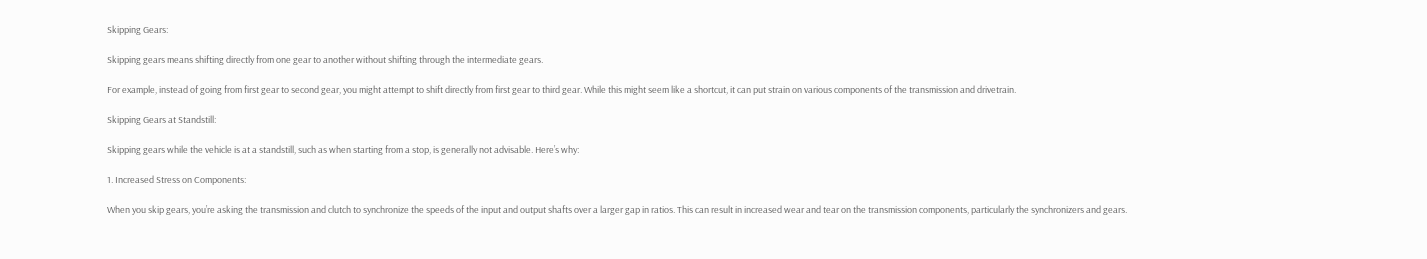Skipping Gears:

Skipping gears means shifting directly from one gear to another without shifting through the intermediate gears.

For example, instead of going from first gear to second gear, you might attempt to shift directly from first gear to third gear. While this might seem like a shortcut, it can put strain on various components of the transmission and drivetrain.

Skipping Gears at Standstill:

Skipping gears while the vehicle is at a standstill, such as when starting from a stop, is generally not advisable. Here’s why:

1. Increased Stress on Components:

When you skip gears, you’re asking the transmission and clutch to synchronize the speeds of the input and output shafts over a larger gap in ratios. This can result in increased wear and tear on the transmission components, particularly the synchronizers and gears.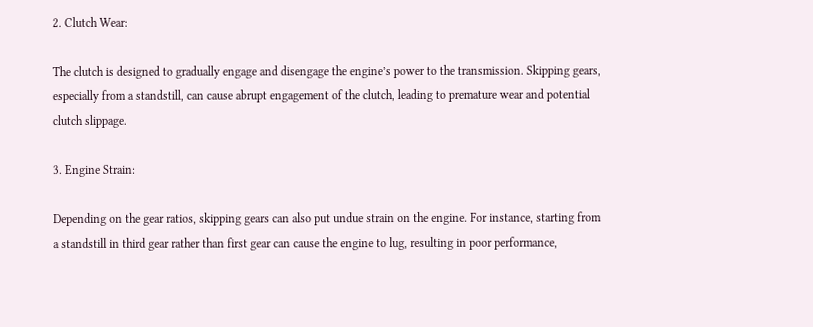2. Clutch Wear:

The clutch is designed to gradually engage and disengage the engine’s power to the transmission. Skipping gears, especially from a standstill, can cause abrupt engagement of the clutch, leading to premature wear and potential clutch slippage.

3. Engine Strain:

Depending on the gear ratios, skipping gears can also put undue strain on the engine. For instance, starting from a standstill in third gear rather than first gear can cause the engine to lug, resulting in poor performance,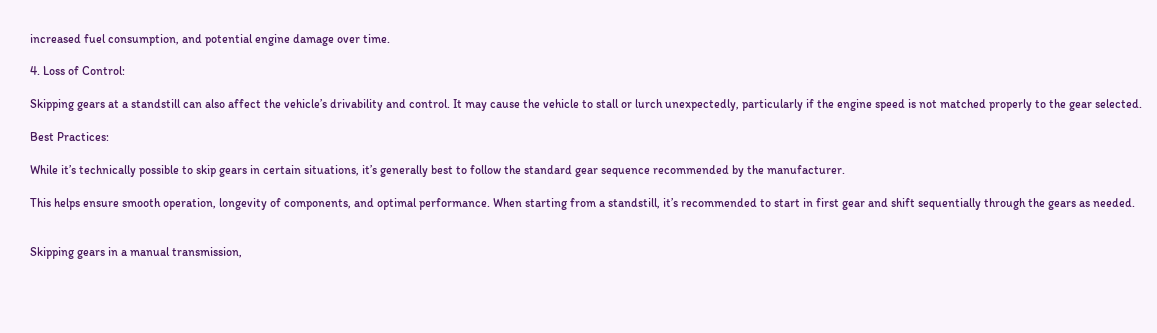increased fuel consumption, and potential engine damage over time.

4. Loss of Control:

Skipping gears at a standstill can also affect the vehicle’s drivability and control. It may cause the vehicle to stall or lurch unexpectedly, particularly if the engine speed is not matched properly to the gear selected.

Best Practices:

While it’s technically possible to skip gears in certain situations, it’s generally best to follow the standard gear sequence recommended by the manufacturer.

This helps ensure smooth operation, longevity of components, and optimal performance. When starting from a standstill, it’s recommended to start in first gear and shift sequentially through the gears as needed.


Skipping gears in a manual transmission,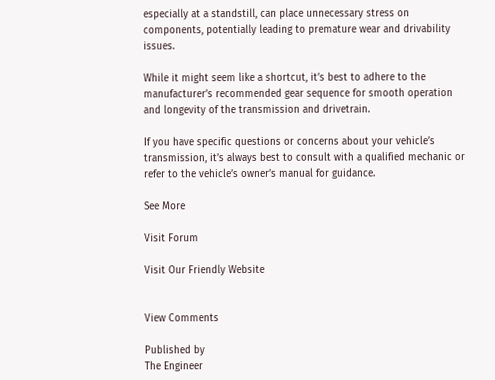especially at a standstill, can place unnecessary stress on components, potentially leading to premature wear and drivability issues.

While it might seem like a shortcut, it’s best to adhere to the manufacturer’s recommended gear sequence for smooth operation and longevity of the transmission and drivetrain.

If you have specific questions or concerns about your vehicle’s transmission, it’s always best to consult with a qualified mechanic or refer to the vehicle’s owner’s manual for guidance.

See More

Visit Forum

Visit Our Friendly Website


View Comments

Published by
The Engineer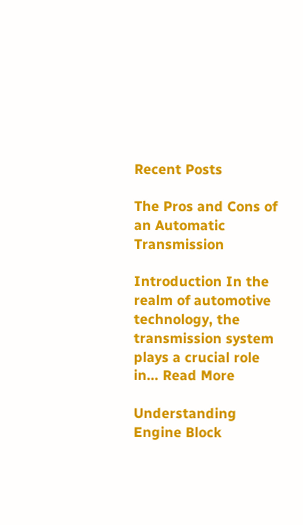Recent Posts

The Pros and Cons of an Automatic Transmission

Introduction In the realm of automotive technology, the transmission system plays a crucial role in… Read More

Understanding Engine Block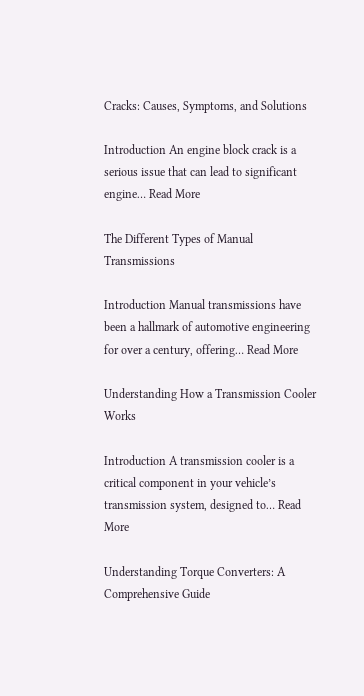Cracks: Causes, Symptoms, and Solutions

Introduction An engine block crack is a serious issue that can lead to significant engine… Read More

The Different Types of Manual Transmissions

Introduction Manual transmissions have been a hallmark of automotive engineering for over a century, offering… Read More

Understanding How a Transmission Cooler Works

Introduction A transmission cooler is a critical component in your vehicle’s transmission system, designed to… Read More

Understanding Torque Converters: A Comprehensive Guide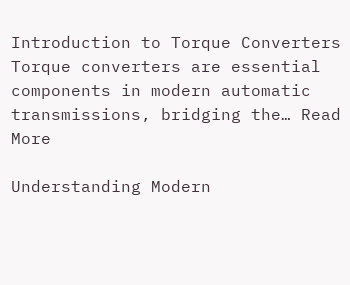Introduction to Torque Converters Torque converters are essential components in modern automatic transmissions, bridging the… Read More

Understanding Modern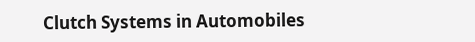Clutch Systems in Automobiles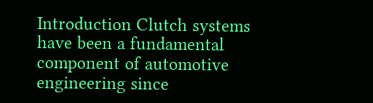Introduction Clutch systems have been a fundamental component of automotive engineering since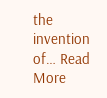the invention of… Read More